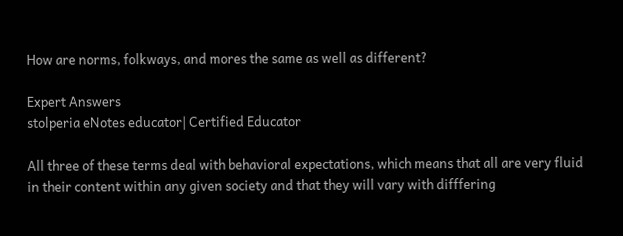How are norms, folkways, and mores the same as well as different?

Expert Answers
stolperia eNotes educator| Certified Educator

All three of these terms deal with behavioral expectations, which means that all are very fluid in their content within any given society and that they will vary with difffering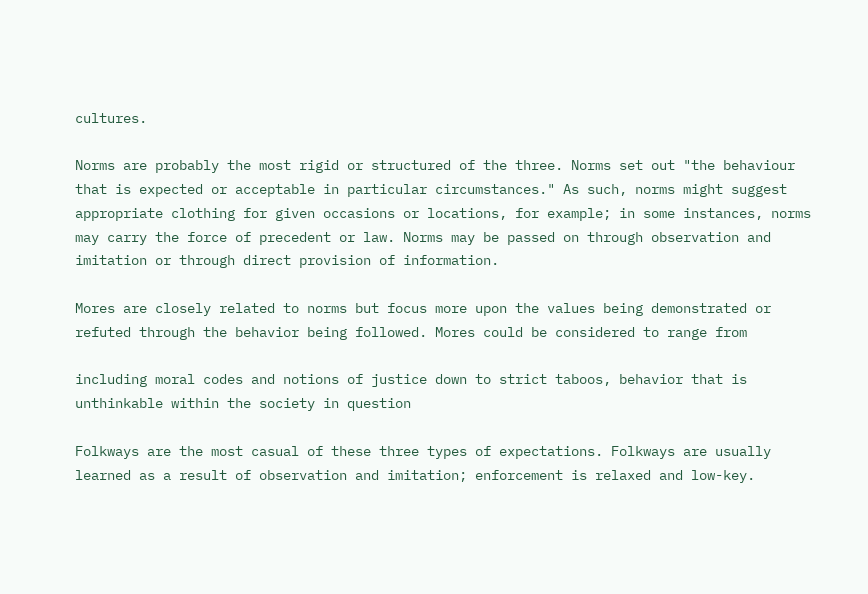cultures.

Norms are probably the most rigid or structured of the three. Norms set out "the behaviour that is expected or acceptable in particular circumstances." As such, norms might suggest appropriate clothing for given occasions or locations, for example; in some instances, norms may carry the force of precedent or law. Norms may be passed on through observation and imitation or through direct provision of information.

Mores are closely related to norms but focus more upon the values being demonstrated or refuted through the behavior being followed. Mores could be considered to range from

including moral codes and notions of justice down to strict taboos, behavior that is unthinkable within the society in question

Folkways are the most casual of these three types of expectations. Folkways are usually learned as a result of observation and imitation; enforcement is relaxed and low-key.